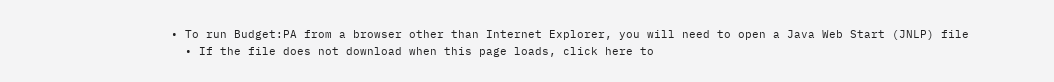• To run Budget:PA from a browser other than Internet Explorer, you will need to open a Java Web Start (JNLP) file
  • If the file does not download when this page loads, click here to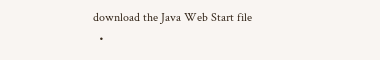download the Java Web Start file
  •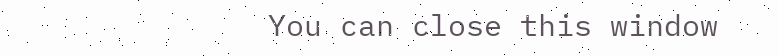You can close this window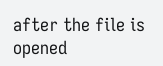after the file is opened